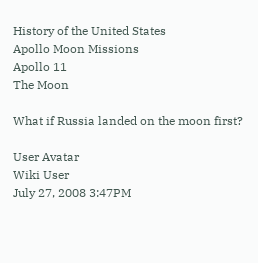History of the United States
Apollo Moon Missions
Apollo 11
The Moon

What if Russia landed on the moon first?

User Avatar
Wiki User
July 27, 2008 3:47PM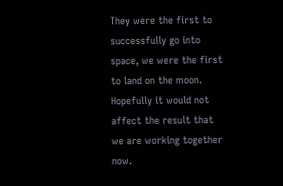They were the first to successfully go into space, we were the first to land on the moon. Hopefully it would not affect the result that we are working together now.